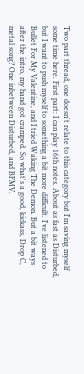Two part thread, one doesn't relate to this category but I'm saving myself some time here. First part: I can play 16th notes. About as fast as Disturbed, but I want to push myself to something a bit more difficult. I've listened to Bullet For My Valentine, and I tried Waking The Demon. But a bit ways after the intro, my hand got cramped. So what's a good, kickass, Drop C, metal song? One inbetween Disturbed, and BFMV.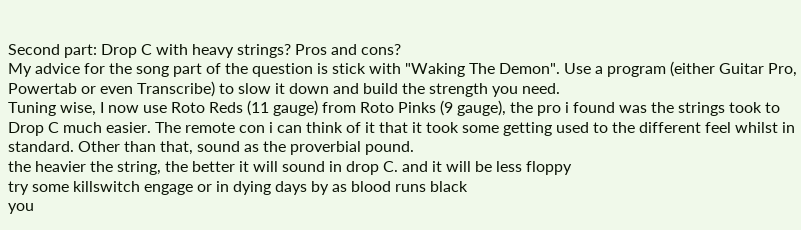Second part: Drop C with heavy strings? Pros and cons?
My advice for the song part of the question is stick with "Waking The Demon". Use a program (either Guitar Pro, Powertab or even Transcribe) to slow it down and build the strength you need.
Tuning wise, I now use Roto Reds (11 gauge) from Roto Pinks (9 gauge), the pro i found was the strings took to Drop C much easier. The remote con i can think of it that it took some getting used to the different feel whilst in standard. Other than that, sound as the proverbial pound.
the heavier the string, the better it will sound in drop C. and it will be less floppy
try some killswitch engage or in dying days by as blood runs black
you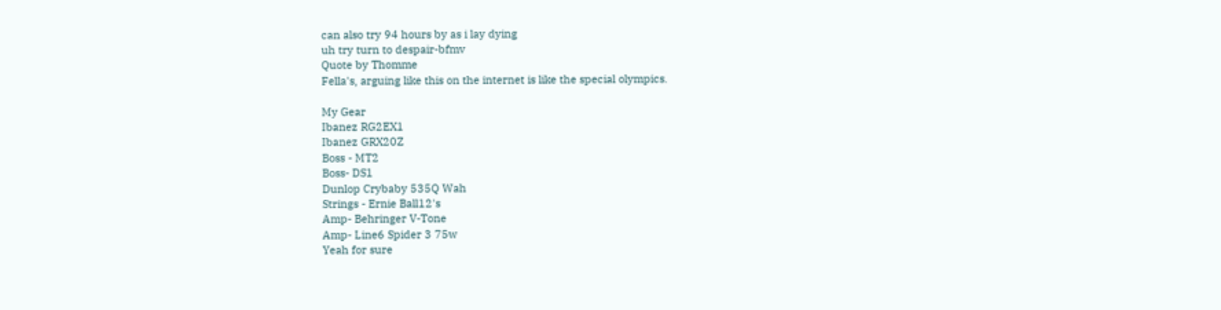can also try 94 hours by as i lay dying
uh try turn to despair-bfmv
Quote by Thomme
Fella's, arguing like this on the internet is like the special olympics.

My Gear
Ibanez RG2EX1
Ibanez GRX20Z
Boss - MT2
Boss- DS1
Dunlop Crybaby 535Q Wah
Strings - Ernie Ball12's
Amp- Behringer V-Tone
Amp- Line6 Spider 3 75w
Yeah for sure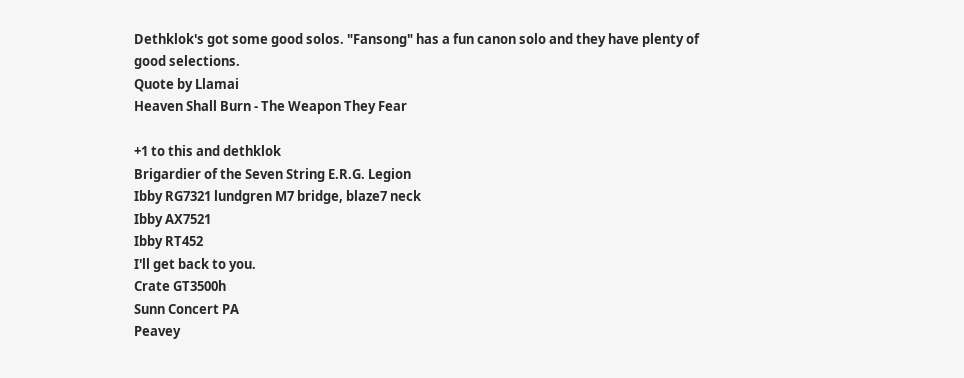Dethklok's got some good solos. "Fansong" has a fun canon solo and they have plenty of good selections.
Quote by Llamai
Heaven Shall Burn - The Weapon They Fear

+1 to this and dethklok
Brigardier of the Seven String E.R.G. Legion
Ibby RG7321 lundgren M7 bridge, blaze7 neck
Ibby AX7521
Ibby RT452
I'll get back to you.
Crate GT3500h
Sunn Concert PA
Peavey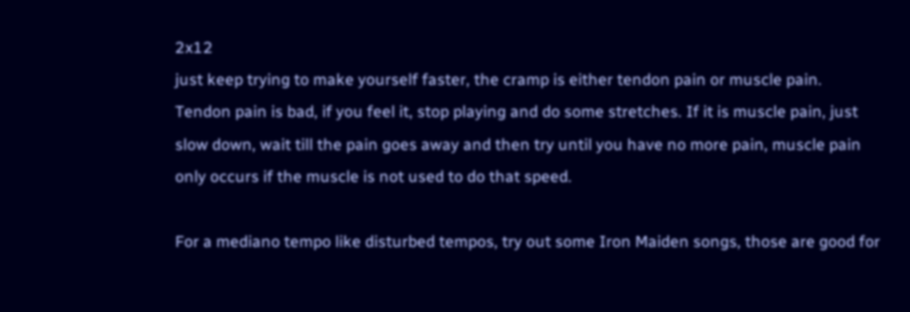2x12
just keep trying to make yourself faster, the cramp is either tendon pain or muscle pain.
Tendon pain is bad, if you feel it, stop playing and do some stretches. If it is muscle pain, just slow down, wait till the pain goes away and then try until you have no more pain, muscle pain only occurs if the muscle is not used to do that speed.

For a mediano tempo like disturbed tempos, try out some Iron Maiden songs, those are good for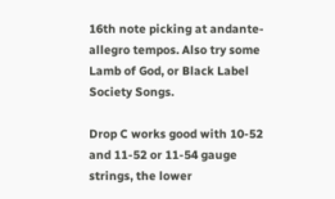16th note picking at andante-allegro tempos. Also try some Lamb of God, or Black Label Society Songs.

Drop C works good with 10-52 and 11-52 or 11-54 gauge strings, the lower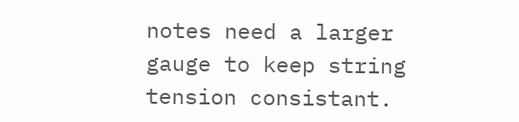notes need a larger gauge to keep string tension consistant.